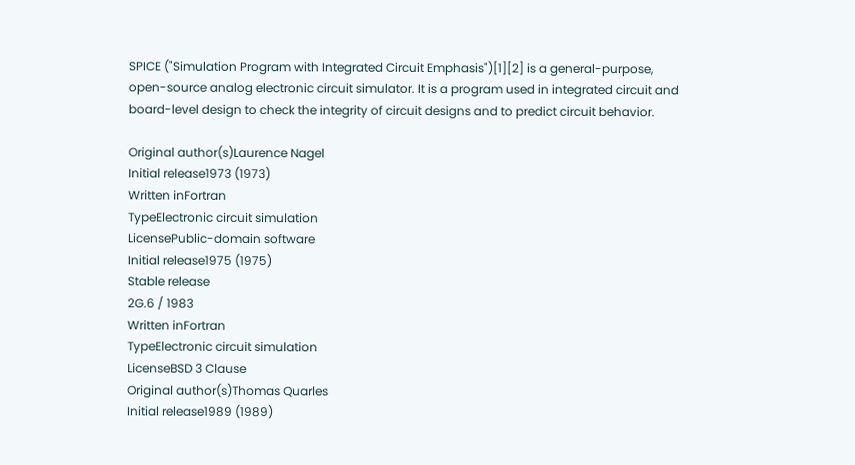SPICE ("Simulation Program with Integrated Circuit Emphasis")[1][2] is a general-purpose, open-source analog electronic circuit simulator. It is a program used in integrated circuit and board-level design to check the integrity of circuit designs and to predict circuit behavior.

Original author(s)Laurence Nagel
Initial release1973 (1973)
Written inFortran
TypeElectronic circuit simulation
LicensePublic-domain software
Initial release1975 (1975)
Stable release
2G.6 / 1983
Written inFortran
TypeElectronic circuit simulation
LicenseBSD 3 Clause
Original author(s)Thomas Quarles
Initial release1989 (1989)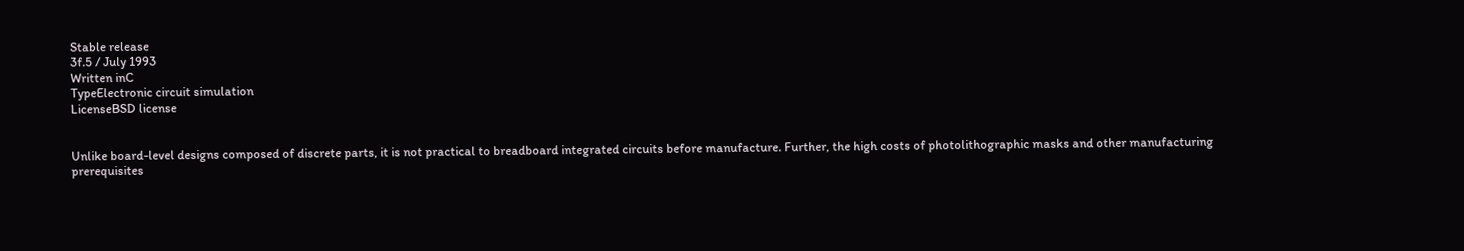Stable release
3f.5 / July 1993
Written inC
TypeElectronic circuit simulation
LicenseBSD license


Unlike board-level designs composed of discrete parts, it is not practical to breadboard integrated circuits before manufacture. Further, the high costs of photolithographic masks and other manufacturing prerequisites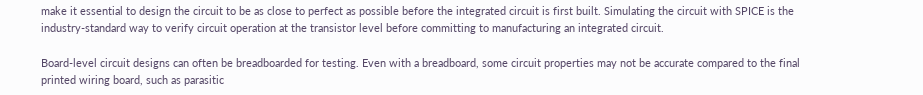make it essential to design the circuit to be as close to perfect as possible before the integrated circuit is first built. Simulating the circuit with SPICE is the industry-standard way to verify circuit operation at the transistor level before committing to manufacturing an integrated circuit.

Board-level circuit designs can often be breadboarded for testing. Even with a breadboard, some circuit properties may not be accurate compared to the final printed wiring board, such as parasitic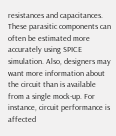resistances and capacitances. These parasitic components can often be estimated more accurately using SPICE simulation. Also, designers may want more information about the circuit than is available from a single mock-up. For instance, circuit performance is affected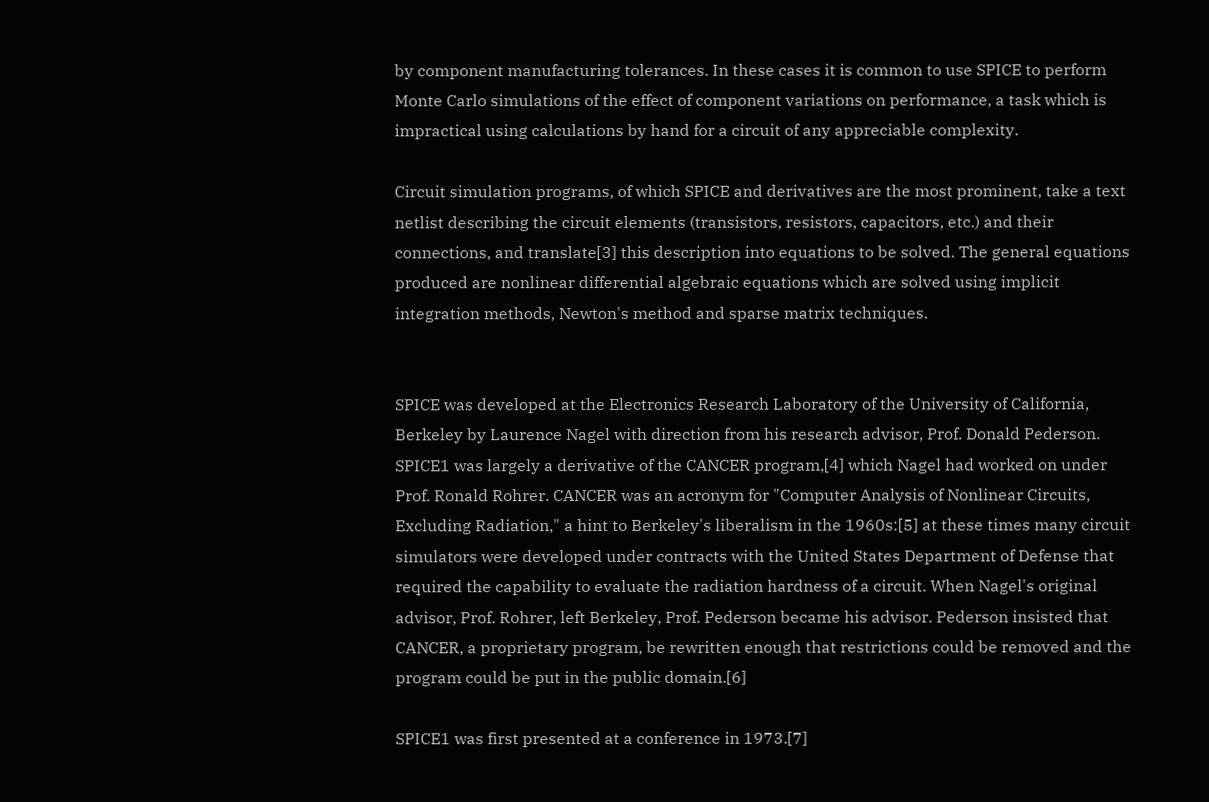by component manufacturing tolerances. In these cases it is common to use SPICE to perform Monte Carlo simulations of the effect of component variations on performance, a task which is impractical using calculations by hand for a circuit of any appreciable complexity.

Circuit simulation programs, of which SPICE and derivatives are the most prominent, take a text netlist describing the circuit elements (transistors, resistors, capacitors, etc.) and their connections, and translate[3] this description into equations to be solved. The general equations produced are nonlinear differential algebraic equations which are solved using implicit integration methods, Newton's method and sparse matrix techniques.


SPICE was developed at the Electronics Research Laboratory of the University of California, Berkeley by Laurence Nagel with direction from his research advisor, Prof. Donald Pederson. SPICE1 was largely a derivative of the CANCER program,[4] which Nagel had worked on under Prof. Ronald Rohrer. CANCER was an acronym for "Computer Analysis of Nonlinear Circuits, Excluding Radiation," a hint to Berkeley's liberalism in the 1960s:[5] at these times many circuit simulators were developed under contracts with the United States Department of Defense that required the capability to evaluate the radiation hardness of a circuit. When Nagel's original advisor, Prof. Rohrer, left Berkeley, Prof. Pederson became his advisor. Pederson insisted that CANCER, a proprietary program, be rewritten enough that restrictions could be removed and the program could be put in the public domain.[6]

SPICE1 was first presented at a conference in 1973.[7]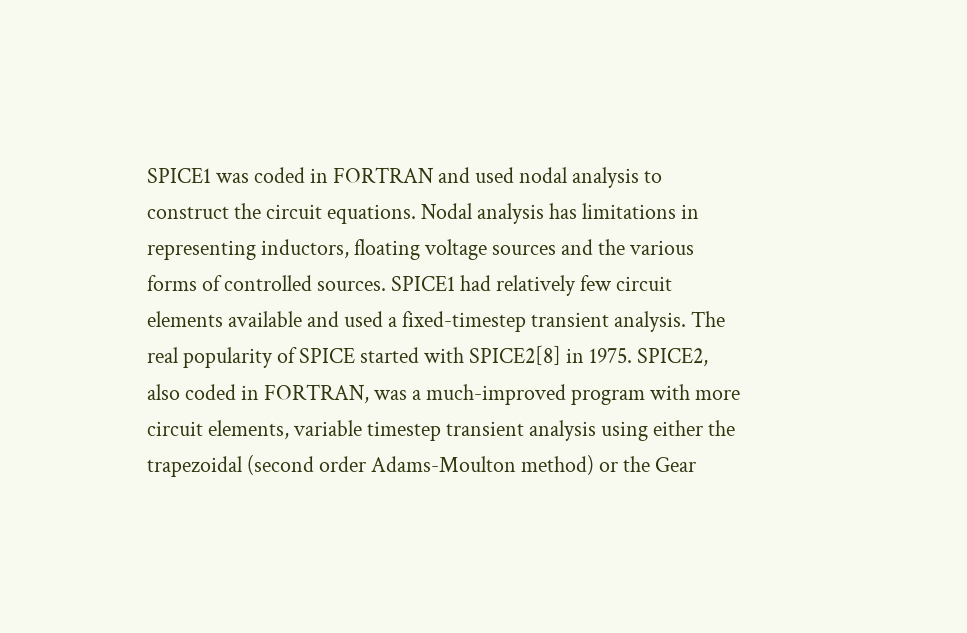SPICE1 was coded in FORTRAN and used nodal analysis to construct the circuit equations. Nodal analysis has limitations in representing inductors, floating voltage sources and the various forms of controlled sources. SPICE1 had relatively few circuit elements available and used a fixed-timestep transient analysis. The real popularity of SPICE started with SPICE2[8] in 1975. SPICE2, also coded in FORTRAN, was a much-improved program with more circuit elements, variable timestep transient analysis using either the trapezoidal (second order Adams-Moulton method) or the Gear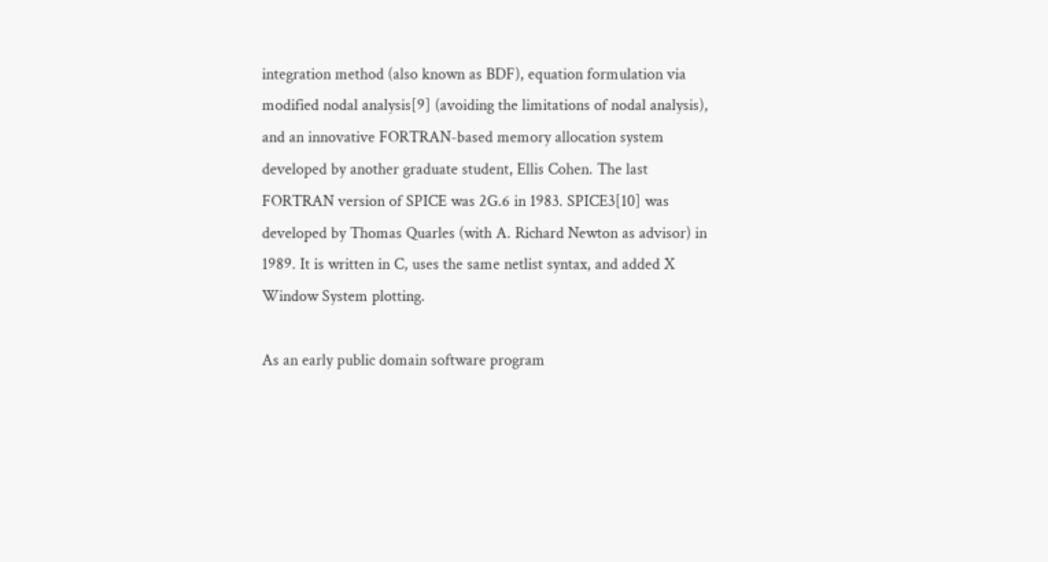integration method (also known as BDF), equation formulation via modified nodal analysis[9] (avoiding the limitations of nodal analysis), and an innovative FORTRAN-based memory allocation system developed by another graduate student, Ellis Cohen. The last FORTRAN version of SPICE was 2G.6 in 1983. SPICE3[10] was developed by Thomas Quarles (with A. Richard Newton as advisor) in 1989. It is written in C, uses the same netlist syntax, and added X Window System plotting.

As an early public domain software program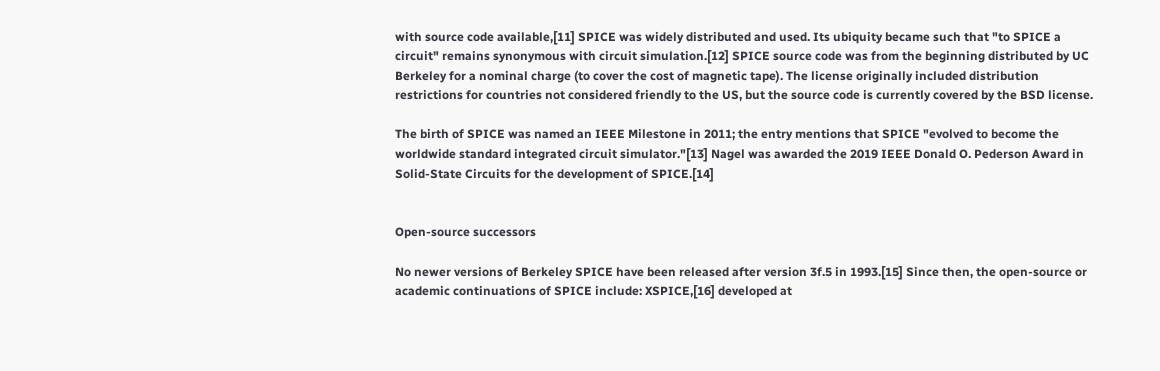with source code available,[11] SPICE was widely distributed and used. Its ubiquity became such that "to SPICE a circuit" remains synonymous with circuit simulation.[12] SPICE source code was from the beginning distributed by UC Berkeley for a nominal charge (to cover the cost of magnetic tape). The license originally included distribution restrictions for countries not considered friendly to the US, but the source code is currently covered by the BSD license.

The birth of SPICE was named an IEEE Milestone in 2011; the entry mentions that SPICE "evolved to become the worldwide standard integrated circuit simulator."[13] Nagel was awarded the 2019 IEEE Donald O. Pederson Award in Solid-State Circuits for the development of SPICE.[14]


Open-source successors

No newer versions of Berkeley SPICE have been released after version 3f.5 in 1993.[15] Since then, the open-source or academic continuations of SPICE include: XSPICE,[16] developed at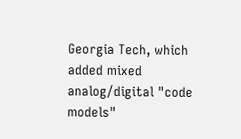Georgia Tech, which added mixed analog/digital "code models"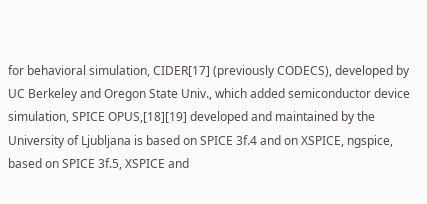for behavioral simulation, CIDER[17] (previously CODECS), developed by UC Berkeley and Oregon State Univ., which added semiconductor device simulation, SPICE OPUS,[18][19] developed and maintained by the University of Ljubljana is based on SPICE 3f.4 and on XSPICE, ngspice, based on SPICE 3f.5, XSPICE and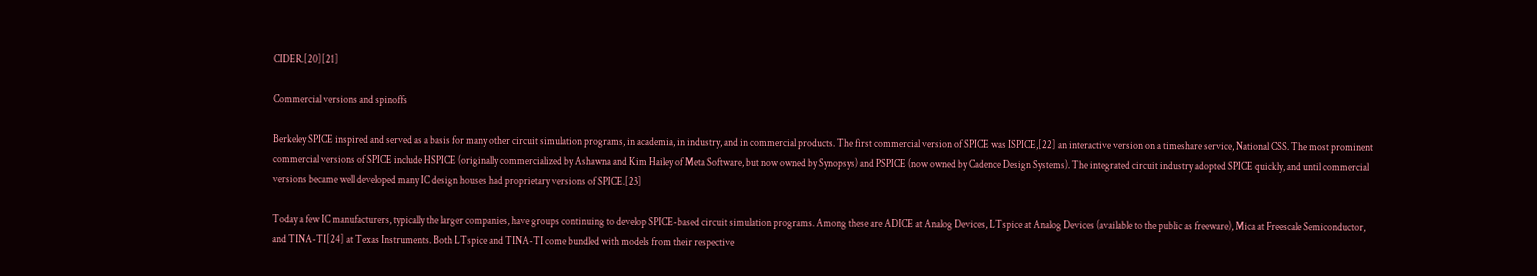CIDER.[20][21]

Commercial versions and spinoffs

Berkeley SPICE inspired and served as a basis for many other circuit simulation programs, in academia, in industry, and in commercial products. The first commercial version of SPICE was ISPICE,[22] an interactive version on a timeshare service, National CSS. The most prominent commercial versions of SPICE include HSPICE (originally commercialized by Ashawna and Kim Hailey of Meta Software, but now owned by Synopsys) and PSPICE (now owned by Cadence Design Systems). The integrated circuit industry adopted SPICE quickly, and until commercial versions became well developed many IC design houses had proprietary versions of SPICE.[23]

Today a few IC manufacturers, typically the larger companies, have groups continuing to develop SPICE-based circuit simulation programs. Among these are ADICE at Analog Devices, LTspice at Analog Devices (available to the public as freeware), Mica at Freescale Semiconductor, and TINA-TI[24] at Texas Instruments. Both LTspice and TINA-TI come bundled with models from their respective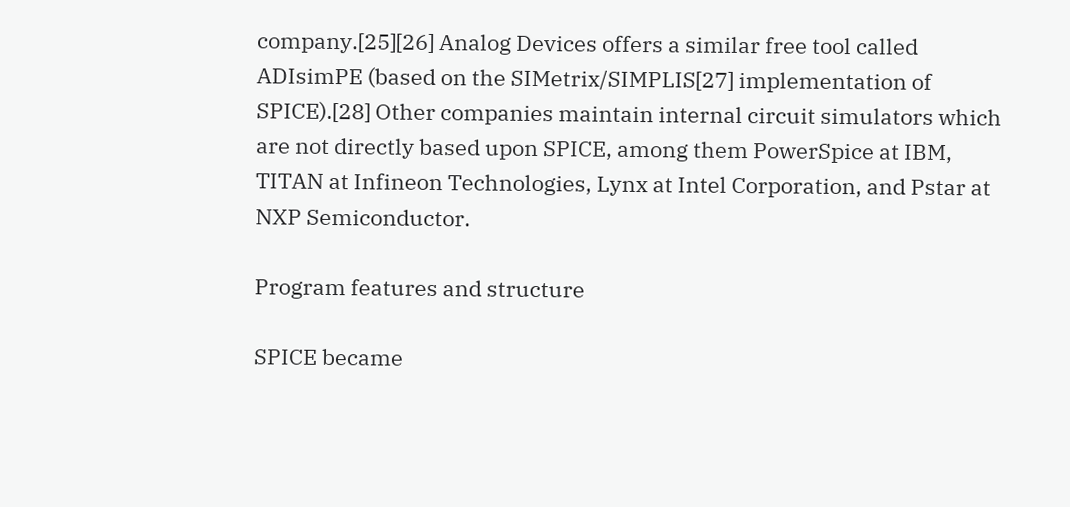company.[25][26] Analog Devices offers a similar free tool called ADIsimPE (based on the SIMetrix/SIMPLIS[27] implementation of SPICE).[28] Other companies maintain internal circuit simulators which are not directly based upon SPICE, among them PowerSpice at IBM, TITAN at Infineon Technologies, Lynx at Intel Corporation, and Pstar at NXP Semiconductor.

Program features and structure

SPICE became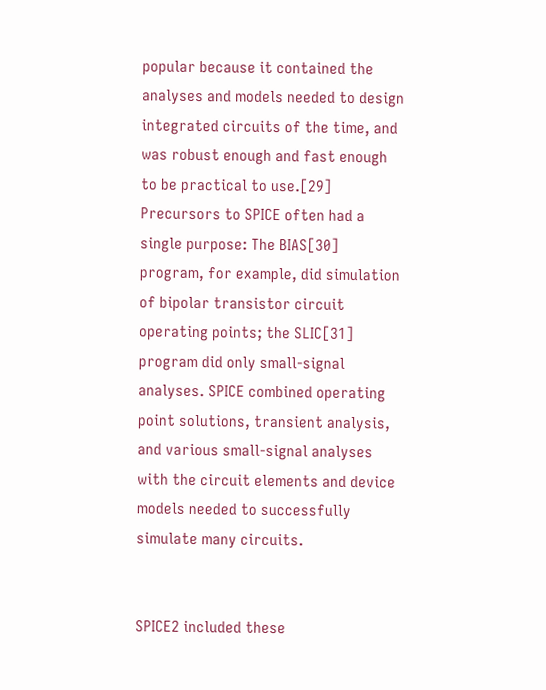popular because it contained the analyses and models needed to design integrated circuits of the time, and was robust enough and fast enough to be practical to use.[29] Precursors to SPICE often had a single purpose: The BIAS[30] program, for example, did simulation of bipolar transistor circuit operating points; the SLIC[31] program did only small-signal analyses. SPICE combined operating point solutions, transient analysis, and various small-signal analyses with the circuit elements and device models needed to successfully simulate many circuits.


SPICE2 included these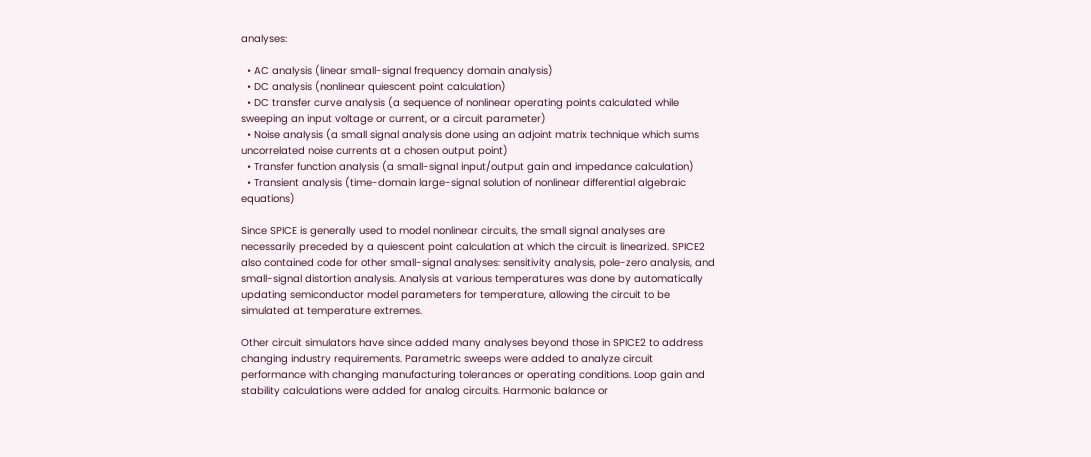analyses:

  • AC analysis (linear small-signal frequency domain analysis)
  • DC analysis (nonlinear quiescent point calculation)
  • DC transfer curve analysis (a sequence of nonlinear operating points calculated while sweeping an input voltage or current, or a circuit parameter)
  • Noise analysis (a small signal analysis done using an adjoint matrix technique which sums uncorrelated noise currents at a chosen output point)
  • Transfer function analysis (a small-signal input/output gain and impedance calculation)
  • Transient analysis (time-domain large-signal solution of nonlinear differential algebraic equations)

Since SPICE is generally used to model nonlinear circuits, the small signal analyses are necessarily preceded by a quiescent point calculation at which the circuit is linearized. SPICE2 also contained code for other small-signal analyses: sensitivity analysis, pole-zero analysis, and small-signal distortion analysis. Analysis at various temperatures was done by automatically updating semiconductor model parameters for temperature, allowing the circuit to be simulated at temperature extremes.

Other circuit simulators have since added many analyses beyond those in SPICE2 to address changing industry requirements. Parametric sweeps were added to analyze circuit performance with changing manufacturing tolerances or operating conditions. Loop gain and stability calculations were added for analog circuits. Harmonic balance or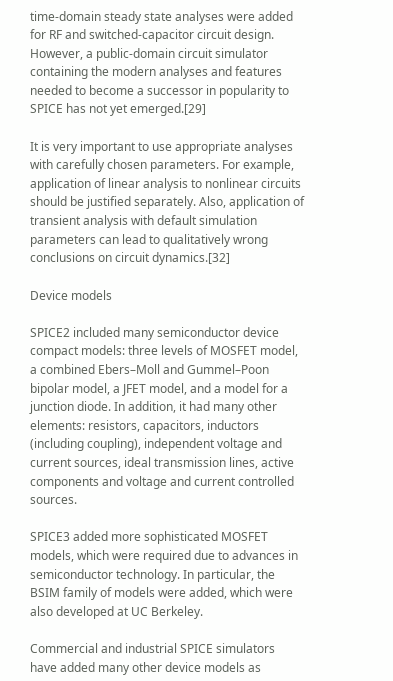time-domain steady state analyses were added for RF and switched-capacitor circuit design. However, a public-domain circuit simulator containing the modern analyses and features needed to become a successor in popularity to SPICE has not yet emerged.[29]

It is very important to use appropriate analyses with carefully chosen parameters. For example, application of linear analysis to nonlinear circuits should be justified separately. Also, application of transient analysis with default simulation parameters can lead to qualitatively wrong conclusions on circuit dynamics.[32]

Device models

SPICE2 included many semiconductor device compact models: three levels of MOSFET model, a combined Ebers–Moll and Gummel–Poon bipolar model, a JFET model, and a model for a junction diode. In addition, it had many other elements: resistors, capacitors, inductors (including coupling), independent voltage and current sources, ideal transmission lines, active components and voltage and current controlled sources.

SPICE3 added more sophisticated MOSFET models, which were required due to advances in semiconductor technology. In particular, the BSIM family of models were added, which were also developed at UC Berkeley.

Commercial and industrial SPICE simulators have added many other device models as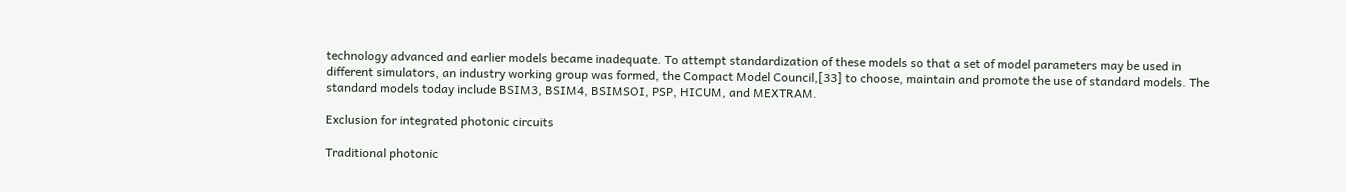technology advanced and earlier models became inadequate. To attempt standardization of these models so that a set of model parameters may be used in different simulators, an industry working group was formed, the Compact Model Council,[33] to choose, maintain and promote the use of standard models. The standard models today include BSIM3, BSIM4, BSIMSOI, PSP, HICUM, and MEXTRAM.

Exclusion for integrated photonic circuits

Traditional photonic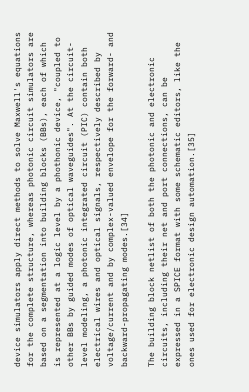device simulators apply direct methods to solve Maxwell's equations for the complete structure, whereas photonic circuit simulators are based on a segmentation into building blocks (BBs), each of which is represented at a logic level by a phothonic device, "coupled to other BBs by guided modes of optical waveguides". At the circuit-level modeling, a photonic integrated circuit (PIC) contain both electrical wires and optical signals, respectively described by voltage/current and by complex-valued envelope for the forward- and backward-propagating modes.[34]

The building block netlist of both the photonic and electronic circuits, including their net and port connections, can be expressed in a SPICE format with some schematic editors, like the ones used for electronic design automation.[35]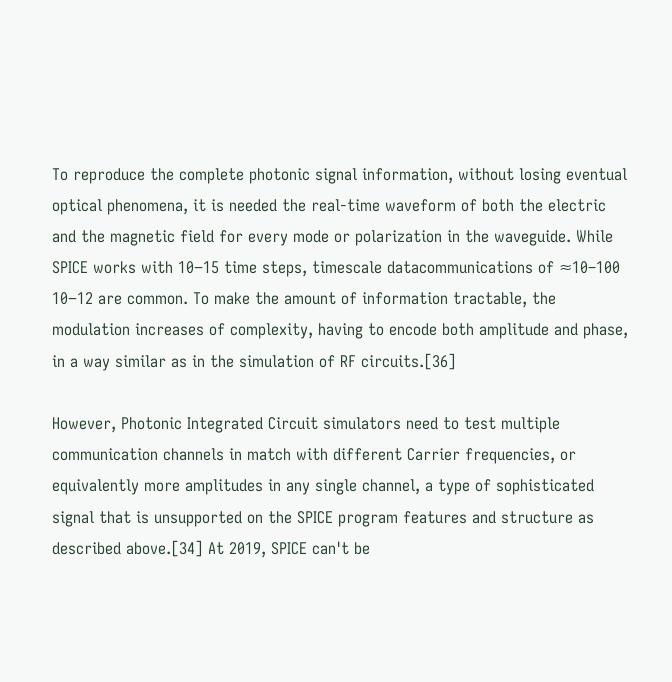To reproduce the complete photonic signal information, without losing eventual optical phenomena, it is needed the real-time waveform of both the electric and the magnetic field for every mode or polarization in the waveguide. While SPICE works with 10−15 time steps, timescale datacommunications of ≈10–100 10−12 are common. To make the amount of information tractable, the modulation increases of complexity, having to encode both amplitude and phase, in a way similar as in the simulation of RF circuits.[36]

However, Photonic Integrated Circuit simulators need to test multiple communication channels in match with different Carrier frequencies, or equivalently more amplitudes in any single channel, a type of sophisticated signal that is unsupported on the SPICE program features and structure as described above.[34] At 2019, SPICE can't be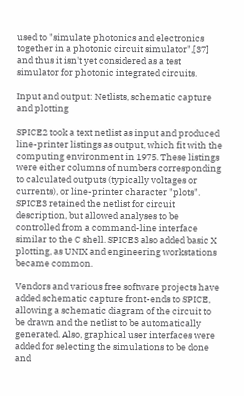used to "simulate photonics and electronics together in a photonic circuit simulator",[37] and thus it isn't yet considered as a test simulator for photonic integrated circuits.

Input and output: Netlists, schematic capture and plotting

SPICE2 took a text netlist as input and produced line-printer listings as output, which fit with the computing environment in 1975. These listings were either columns of numbers corresponding to calculated outputs (typically voltages or currents), or line-printer character "plots". SPICE3 retained the netlist for circuit description, but allowed analyses to be controlled from a command-line interface similar to the C shell. SPICE3 also added basic X plotting, as UNIX and engineering workstations became common.

Vendors and various free software projects have added schematic capture front-ends to SPICE, allowing a schematic diagram of the circuit to be drawn and the netlist to be automatically generated. Also, graphical user interfaces were added for selecting the simulations to be done and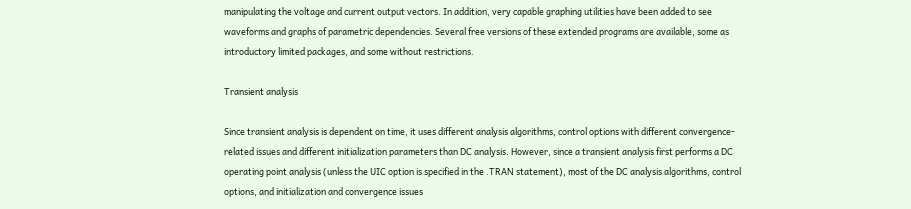manipulating the voltage and current output vectors. In addition, very capable graphing utilities have been added to see waveforms and graphs of parametric dependencies. Several free versions of these extended programs are available, some as introductory limited packages, and some without restrictions.

Transient analysis

Since transient analysis is dependent on time, it uses different analysis algorithms, control options with different convergence-related issues and different initialization parameters than DC analysis. However, since a transient analysis first performs a DC operating point analysis (unless the UIC option is specified in the .TRAN statement), most of the DC analysis algorithms, control options, and initialization and convergence issues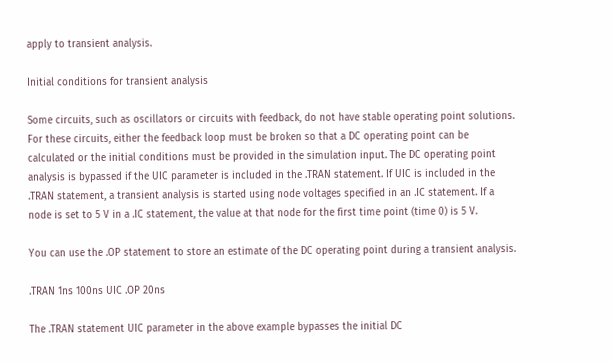apply to transient analysis.

Initial conditions for transient analysis

Some circuits, such as oscillators or circuits with feedback, do not have stable operating point solutions. For these circuits, either the feedback loop must be broken so that a DC operating point can be calculated or the initial conditions must be provided in the simulation input. The DC operating point analysis is bypassed if the UIC parameter is included in the .TRAN statement. If UIC is included in the .TRAN statement, a transient analysis is started using node voltages specified in an .IC statement. If a node is set to 5 V in a .IC statement, the value at that node for the first time point (time 0) is 5 V.

You can use the .OP statement to store an estimate of the DC operating point during a transient analysis.

.TRAN 1ns 100ns UIC .OP 20ns

The .TRAN statement UIC parameter in the above example bypasses the initial DC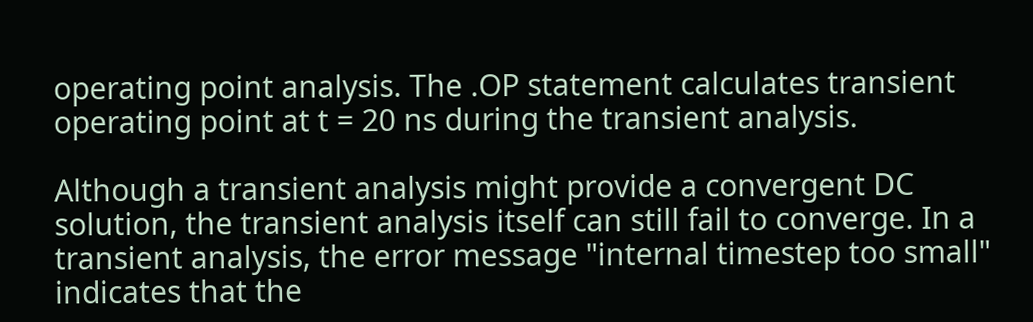operating point analysis. The .OP statement calculates transient operating point at t = 20 ns during the transient analysis.

Although a transient analysis might provide a convergent DC solution, the transient analysis itself can still fail to converge. In a transient analysis, the error message "internal timestep too small" indicates that the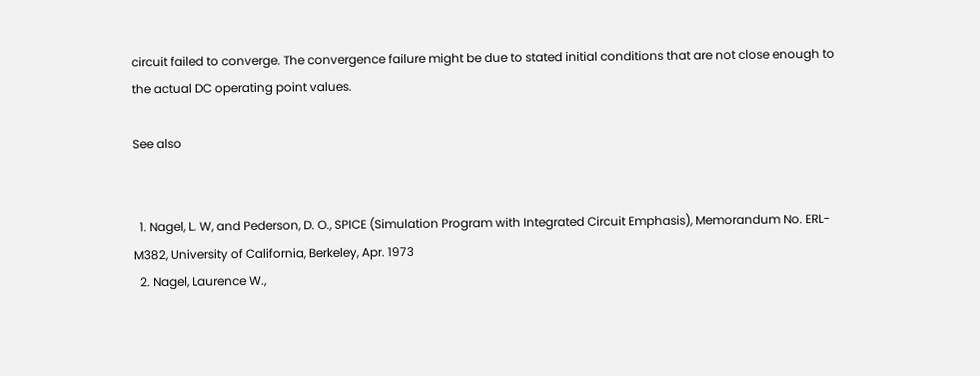circuit failed to converge. The convergence failure might be due to stated initial conditions that are not close enough to the actual DC operating point values.

See also


  1. Nagel, L. W, and Pederson, D. O., SPICE (Simulation Program with Integrated Circuit Emphasis), Memorandum No. ERL-M382, University of California, Berkeley, Apr. 1973
  2. Nagel, Laurence W.,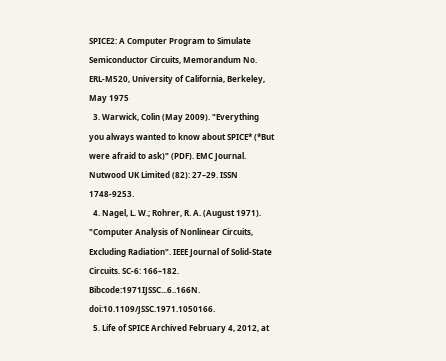SPICE2: A Computer Program to Simulate Semiconductor Circuits, Memorandum No. ERL-M520, University of California, Berkeley, May 1975
  3. Warwick, Colin (May 2009). "Everything you always wanted to know about SPICE* (*But were afraid to ask)" (PDF). EMC Journal. Nutwood UK Limited (82): 27–29. ISSN 1748-9253.
  4. Nagel, L. W.; Rohrer, R. A. (August 1971). "Computer Analysis of Nonlinear Circuits, Excluding Radiation". IEEE Journal of Solid-State Circuits. SC-6: 166–182. Bibcode:1971IJSSC...6..166N. doi:10.1109/JSSC.1971.1050166.
  5. Life of SPICE Archived February 4, 2012, at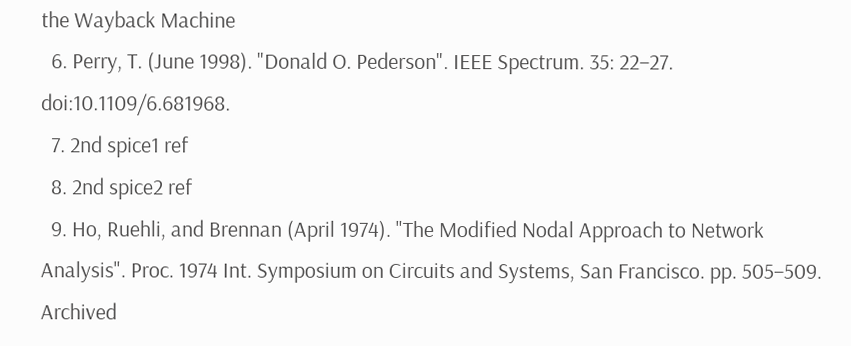the Wayback Machine
  6. Perry, T. (June 1998). "Donald O. Pederson". IEEE Spectrum. 35: 22–27. doi:10.1109/6.681968.
  7. 2nd spice1 ref
  8. 2nd spice2 ref
  9. Ho, Ruehli, and Brennan (April 1974). "The Modified Nodal Approach to Network Analysis". Proc. 1974 Int. Symposium on Circuits and Systems, San Francisco. pp. 505–509. Archived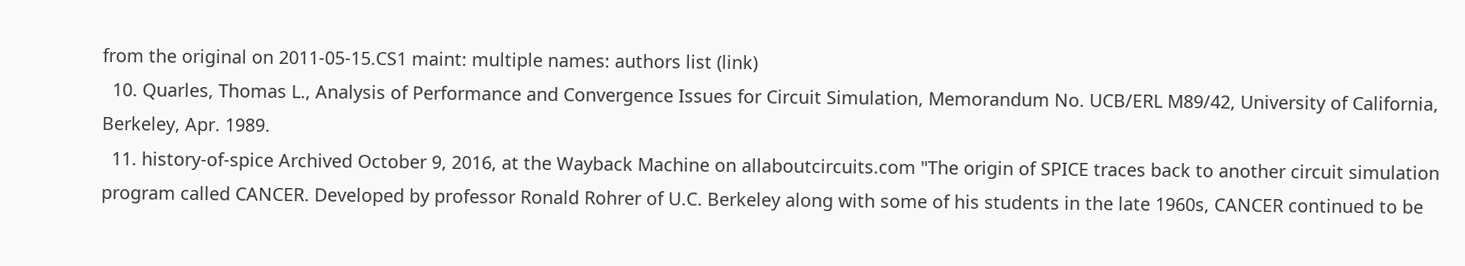from the original on 2011-05-15.CS1 maint: multiple names: authors list (link)
  10. Quarles, Thomas L., Analysis of Performance and Convergence Issues for Circuit Simulation, Memorandum No. UCB/ERL M89/42, University of California, Berkeley, Apr. 1989.
  11. history-of-spice Archived October 9, 2016, at the Wayback Machine on allaboutcircuits.com "The origin of SPICE traces back to another circuit simulation program called CANCER. Developed by professor Ronald Rohrer of U.C. Berkeley along with some of his students in the late 1960s, CANCER continued to be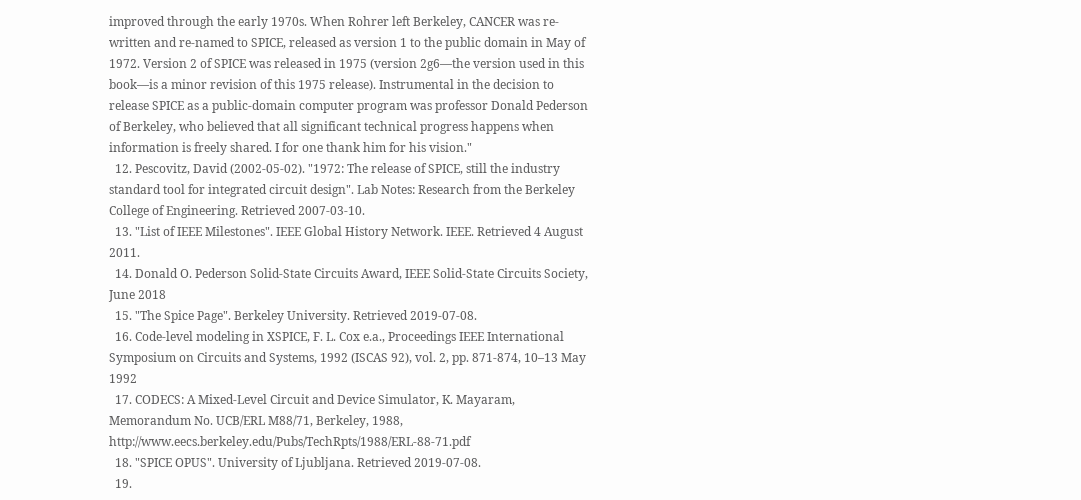improved through the early 1970s. When Rohrer left Berkeley, CANCER was re-written and re-named to SPICE, released as version 1 to the public domain in May of 1972. Version 2 of SPICE was released in 1975 (version 2g6—the version used in this book—is a minor revision of this 1975 release). Instrumental in the decision to release SPICE as a public-domain computer program was professor Donald Pederson of Berkeley, who believed that all significant technical progress happens when information is freely shared. I for one thank him for his vision."
  12. Pescovitz, David (2002-05-02). "1972: The release of SPICE, still the industry standard tool for integrated circuit design". Lab Notes: Research from the Berkeley College of Engineering. Retrieved 2007-03-10.
  13. "List of IEEE Milestones". IEEE Global History Network. IEEE. Retrieved 4 August 2011.
  14. Donald O. Pederson Solid-State Circuits Award, IEEE Solid-State Circuits Society, June 2018
  15. "The Spice Page". Berkeley University. Retrieved 2019-07-08.
  16. Code-level modeling in XSPICE, F. L. Cox e.a., Proceedings IEEE International Symposium on Circuits and Systems, 1992 (ISCAS 92), vol. 2, pp. 871-874, 10–13 May 1992
  17. CODECS: A Mixed-Level Circuit and Device Simulator, K. Mayaram, Memorandum No. UCB/ERL M88/71, Berkeley, 1988, http://www.eecs.berkeley.edu/Pubs/TechRpts/1988/ERL-88-71.pdf
  18. "SPICE OPUS". University of Ljubljana. Retrieved 2019-07-08.
  19.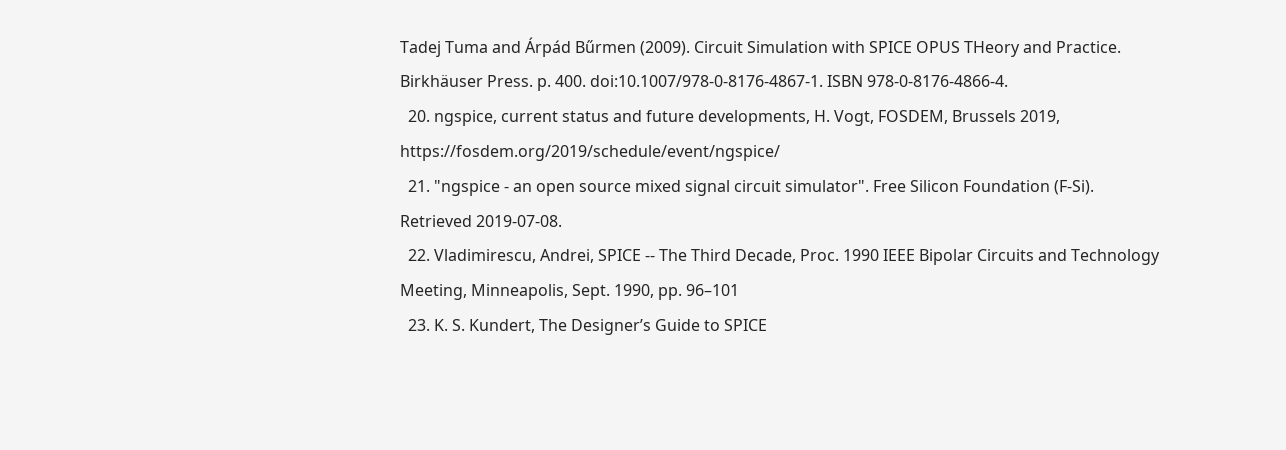Tadej Tuma and Árpád Bűrmen (2009). Circuit Simulation with SPICE OPUS THeory and Practice. Birkhäuser Press. p. 400. doi:10.1007/978-0-8176-4867-1. ISBN 978-0-8176-4866-4.
  20. ngspice, current status and future developments, H. Vogt, FOSDEM, Brussels 2019, https://fosdem.org/2019/schedule/event/ngspice/
  21. "ngspice - an open source mixed signal circuit simulator". Free Silicon Foundation (F-Si). Retrieved 2019-07-08.
  22. Vladimirescu, Andrei, SPICE -- The Third Decade, Proc. 1990 IEEE Bipolar Circuits and Technology Meeting, Minneapolis, Sept. 1990, pp. 96–101
  23. K. S. Kundert, The Designer’s Guide to SPICE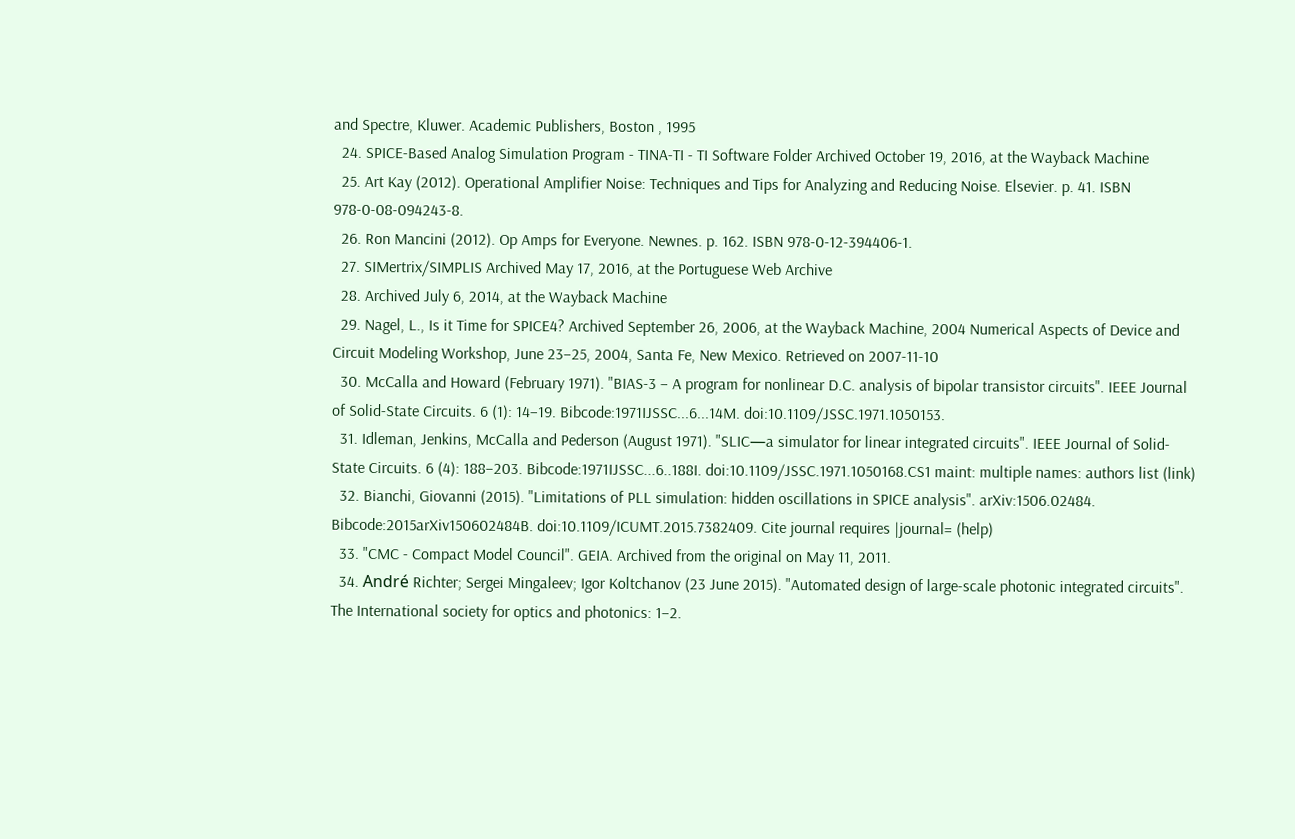and Spectre, Kluwer. Academic Publishers, Boston , 1995
  24. SPICE-Based Analog Simulation Program - TINA-TI - TI Software Folder Archived October 19, 2016, at the Wayback Machine
  25. Art Kay (2012). Operational Amplifier Noise: Techniques and Tips for Analyzing and Reducing Noise. Elsevier. p. 41. ISBN 978-0-08-094243-8.
  26. Ron Mancini (2012). Op Amps for Everyone. Newnes. p. 162. ISBN 978-0-12-394406-1.
  27. SIMertrix/SIMPLIS Archived May 17, 2016, at the Portuguese Web Archive
  28. Archived July 6, 2014, at the Wayback Machine
  29. Nagel, L., Is it Time for SPICE4? Archived September 26, 2006, at the Wayback Machine, 2004 Numerical Aspects of Device and Circuit Modeling Workshop, June 23–25, 2004, Santa Fe, New Mexico. Retrieved on 2007-11-10
  30. McCalla and Howard (February 1971). "BIAS-3 – A program for nonlinear D.C. analysis of bipolar transistor circuits". IEEE Journal of Solid-State Circuits. 6 (1): 14–19. Bibcode:1971IJSSC...6...14M. doi:10.1109/JSSC.1971.1050153.
  31. Idleman, Jenkins, McCalla and Pederson (August 1971). "SLIC—a simulator for linear integrated circuits". IEEE Journal of Solid-State Circuits. 6 (4): 188–203. Bibcode:1971IJSSC...6..188I. doi:10.1109/JSSC.1971.1050168.CS1 maint: multiple names: authors list (link)
  32. Bianchi, Giovanni (2015). "Limitations of PLL simulation: hidden oscillations in SPICE analysis". arXiv:1506.02484. Bibcode:2015arXiv150602484B. doi:10.1109/ICUMT.2015.7382409. Cite journal requires |journal= (help)
  33. "CMC - Compact Model Council". GEIA. Archived from the original on May 11, 2011.
  34. André Richter; Sergei Mingaleev; Igor Koltchanov (23 June 2015). "Automated design of large-scale photonic integrated circuits". The International society for optics and photonics: 1–2.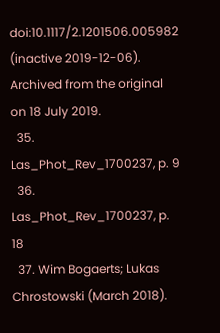doi:10.1117/2.1201506.005982 (inactive 2019-12-06). Archived from the original on 18 July 2019.
  35. Las_Phot_Rev_1700237, p. 9
  36. Las_Phot_Rev_1700237, p. 18
  37. Wim Bogaerts; Lukas Chrostowski (March 2018).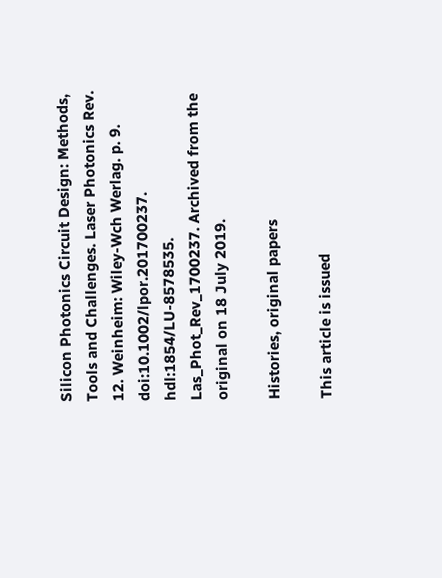Silicon Photonics Circuit Design: Methods, Tools and Challenges. Laser Photonics Rev. 12. Weinheim: Wiley-Wch Werlag. p. 9. doi:10.1002/lpor.201700237. hdl:1854/LU-8578535. Las_Phot_Rev_1700237. Archived from the original on 18 July 2019.

Histories, original papers

This article is issued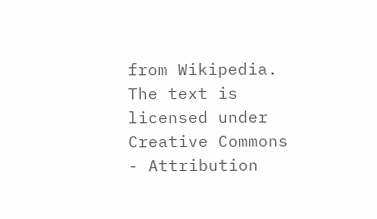from Wikipedia. The text is licensed under Creative Commons - Attribution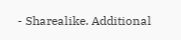- Sharealike. Additional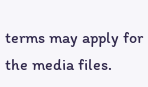terms may apply for the media files.